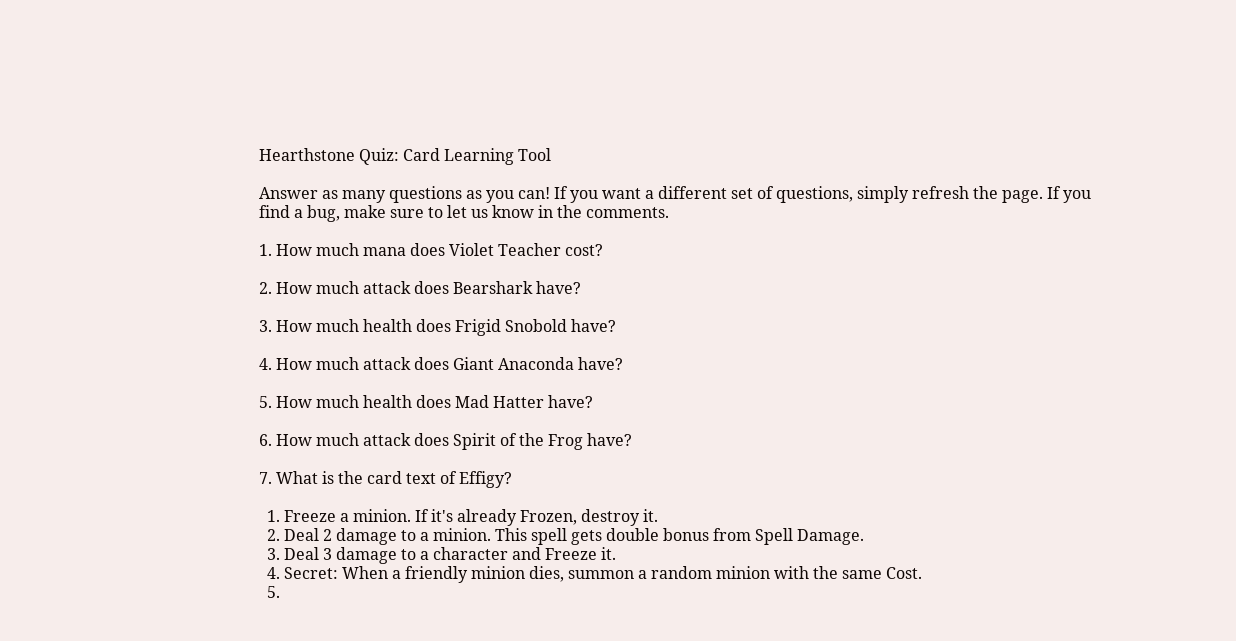Hearthstone Quiz: Card Learning Tool

Answer as many questions as you can! If you want a different set of questions, simply refresh the page. If you find a bug, make sure to let us know in the comments.

1. How much mana does Violet Teacher cost?

2. How much attack does Bearshark have?

3. How much health does Frigid Snobold have?

4. How much attack does Giant Anaconda have?

5. How much health does Mad Hatter have?

6. How much attack does Spirit of the Frog have?

7. What is the card text of Effigy?

  1. Freeze a minion. If it's already Frozen, destroy it.
  2. Deal 2 damage to a minion. This spell gets double bonus from Spell Damage.
  3. Deal 3 damage to a character and Freeze it.
  4. Secret: When a friendly minion dies, summon a random minion with the same Cost.
  5.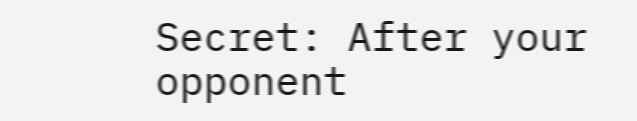Secret: After your opponent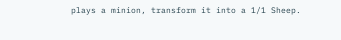plays a minion, transform it into a 1/1 Sheep.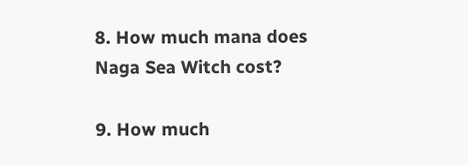8. How much mana does Naga Sea Witch cost?

9. How much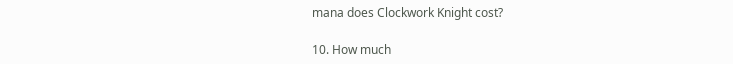mana does Clockwork Knight cost?

10. How much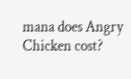mana does Angry Chicken cost?